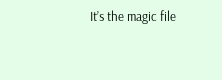It’s the magic file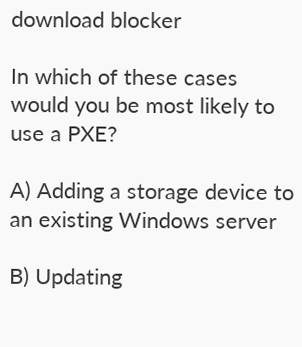download blocker

In which of these cases would you be most likely to use a PXE?

A) Adding a storage device to an existing Windows server

B) Updating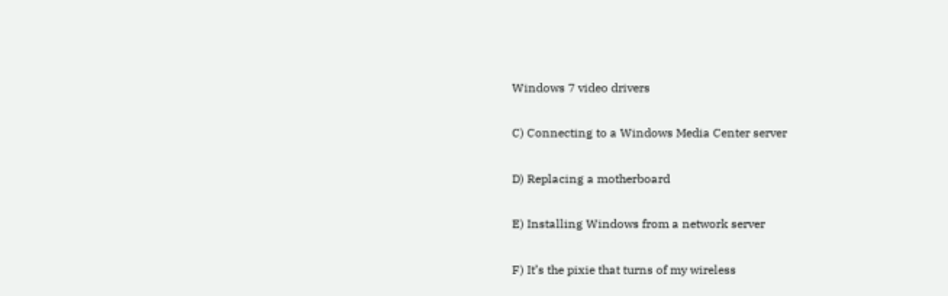Windows 7 video drivers

C) Connecting to a Windows Media Center server

D) Replacing a motherboard

E) Installing Windows from a network server

F) It’s the pixie that turns of my wireless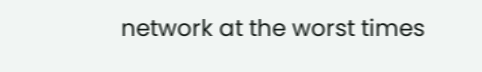network at the worst times